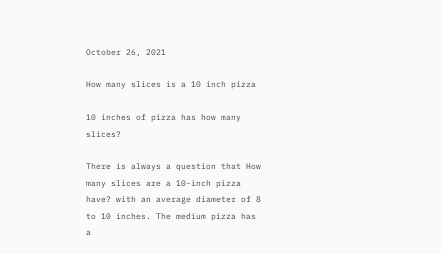October 26, 2021

How many slices is a 10 inch pizza

10 inches of pizza has how many slices?

There is always a question that How many slices are a 10-inch pizza have? with an average diameter of 8 to 10 inches. The medium pizza has a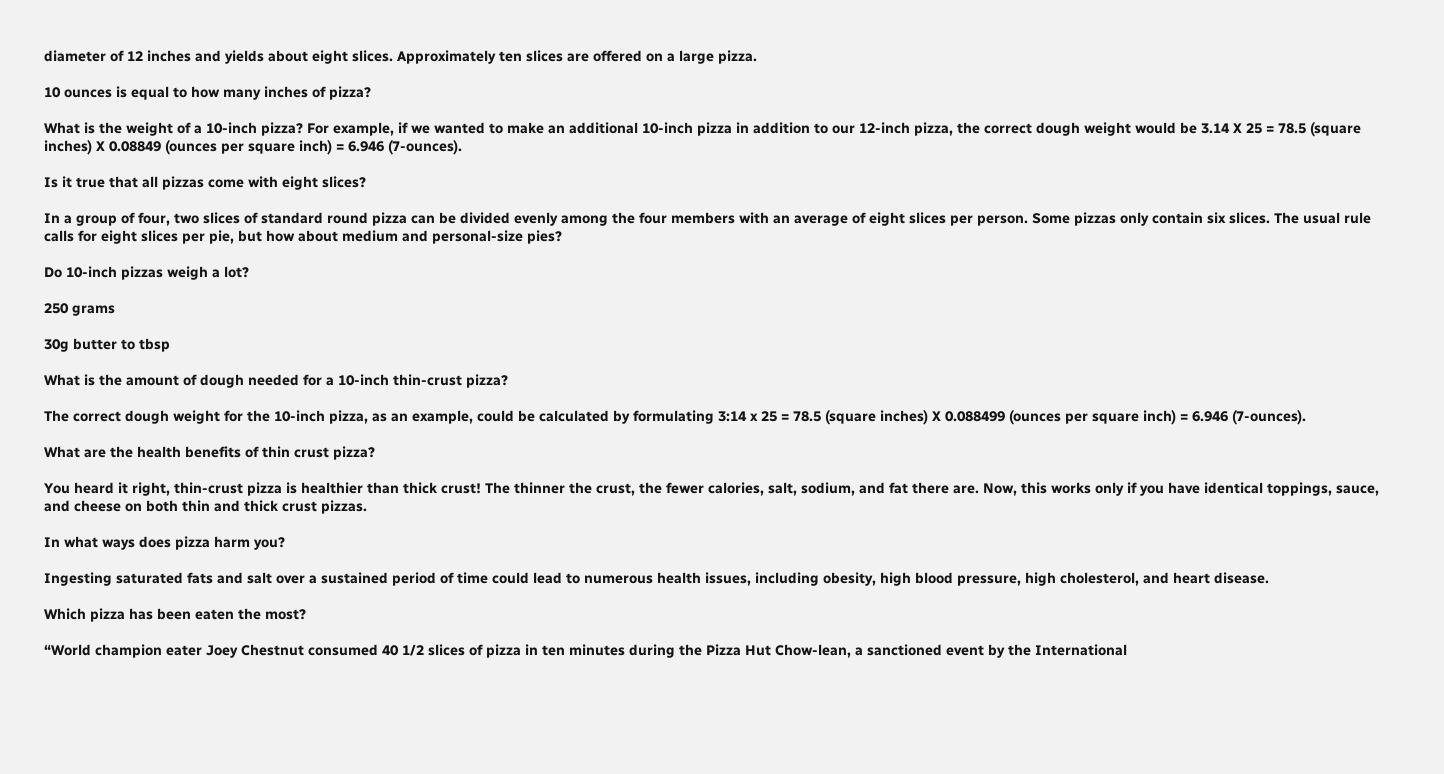diameter of 12 inches and yields about eight slices. Approximately ten slices are offered on a large pizza.

10 ounces is equal to how many inches of pizza?

What is the weight of a 10-inch pizza? For example, if we wanted to make an additional 10-inch pizza in addition to our 12-inch pizza, the correct dough weight would be 3.14 X 25 = 78.5 (square inches) X 0.08849 (ounces per square inch) = 6.946 (7-ounces).

Is it true that all pizzas come with eight slices?

In a group of four, two slices of standard round pizza can be divided evenly among the four members with an average of eight slices per person. Some pizzas only contain six slices. The usual rule calls for eight slices per pie, but how about medium and personal-size pies?

Do 10-inch pizzas weigh a lot?

250 grams

30g butter to tbsp

What is the amount of dough needed for a 10-inch thin-crust pizza?

The correct dough weight for the 10-inch pizza, as an example, could be calculated by formulating 3:14 x 25 = 78.5 (square inches) X 0.088499 (ounces per square inch) = 6.946 (7-ounces).

What are the health benefits of thin crust pizza?

You heard it right, thin-crust pizza is healthier than thick crust! The thinner the crust, the fewer calories, salt, sodium, and fat there are. Now, this works only if you have identical toppings, sauce, and cheese on both thin and thick crust pizzas.

In what ways does pizza harm you?

Ingesting saturated fats and salt over a sustained period of time could lead to numerous health issues, including obesity, high blood pressure, high cholesterol, and heart disease.

Which pizza has been eaten the most?

“World champion eater Joey Chestnut consumed 40 1/2 slices of pizza in ten minutes during the Pizza Hut Chow-lean, a sanctioned event by the International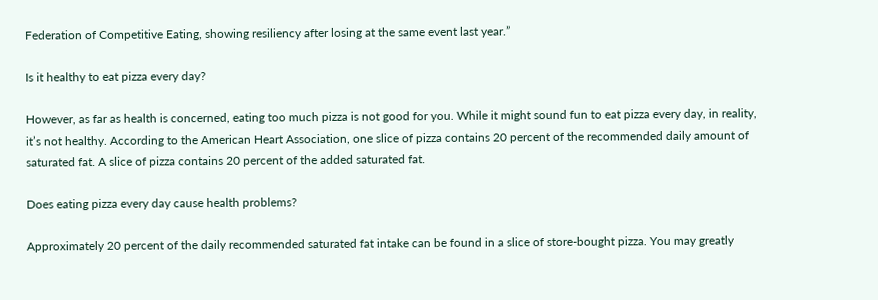Federation of Competitive Eating, showing resiliency after losing at the same event last year.”

Is it healthy to eat pizza every day?

However, as far as health is concerned, eating too much pizza is not good for you. While it might sound fun to eat pizza every day, in reality, it’s not healthy. According to the American Heart Association, one slice of pizza contains 20 percent of the recommended daily amount of saturated fat. A slice of pizza contains 20 percent of the added saturated fat.

Does eating pizza every day cause health problems?

Approximately 20 percent of the daily recommended saturated fat intake can be found in a slice of store-bought pizza. You may greatly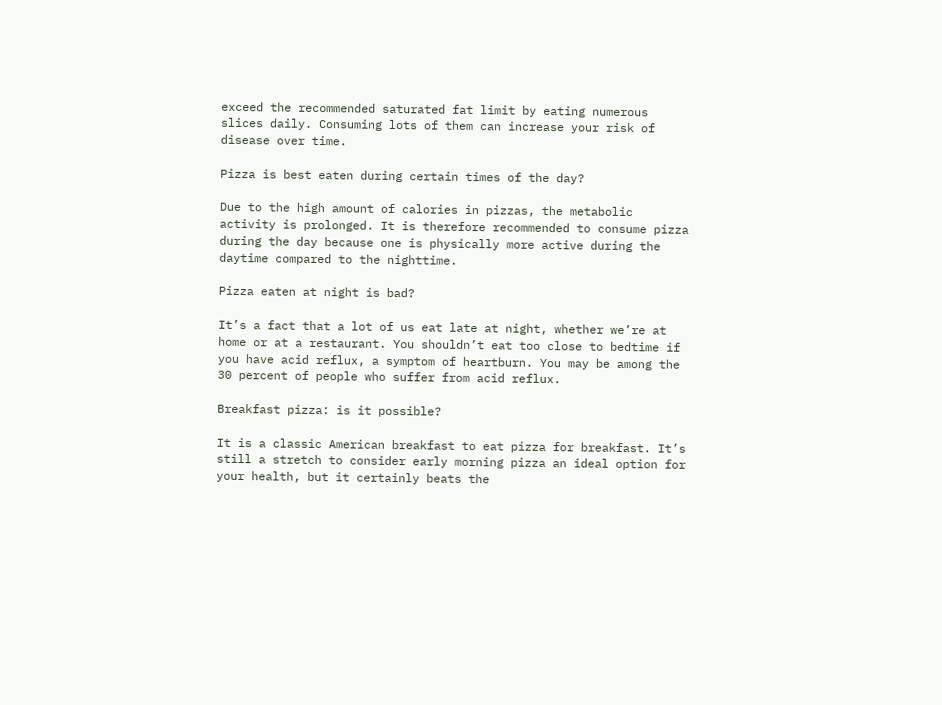exceed the recommended saturated fat limit by eating numerous slices daily. Consuming lots of them can increase your risk of disease over time.

Pizza is best eaten during certain times of the day?

Due to the high amount of calories in pizzas, the metabolic activity is prolonged. It is therefore recommended to consume pizza during the day because one is physically more active during the daytime compared to the nighttime.

Pizza eaten at night is bad?

It’s a fact that a lot of us eat late at night, whether we’re at home or at a restaurant. You shouldn’t eat too close to bedtime if you have acid reflux, a symptom of heartburn. You may be among the 30 percent of people who suffer from acid reflux.

Breakfast pizza: is it possible?

It is a classic American breakfast to eat pizza for breakfast. It’s still a stretch to consider early morning pizza an ideal option for your health, but it certainly beats the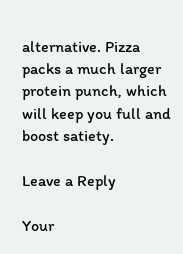alternative. Pizza packs a much larger protein punch, which will keep you full and boost satiety.

Leave a Reply

Your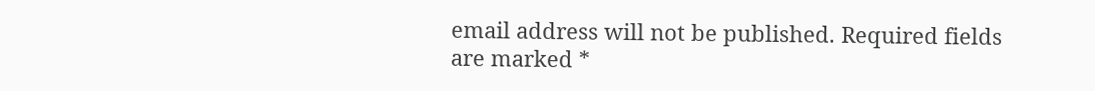email address will not be published. Required fields are marked *